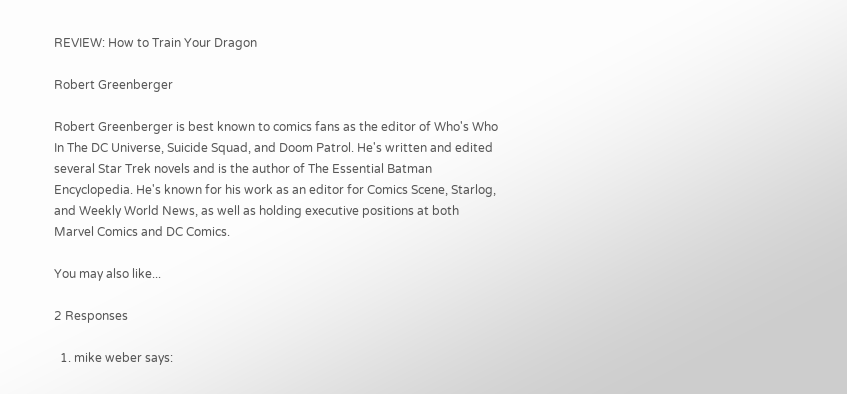REVIEW: How to Train Your Dragon

Robert Greenberger

Robert Greenberger is best known to comics fans as the editor of Who's Who In The DC Universe, Suicide Squad, and Doom Patrol. He's written and edited several Star Trek novels and is the author of The Essential Batman Encyclopedia. He's known for his work as an editor for Comics Scene, Starlog, and Weekly World News, as well as holding executive positions at both Marvel Comics and DC Comics.

You may also like...

2 Responses

  1. mike weber says: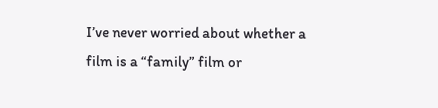I’ve never worried about whether a film is a “family” film or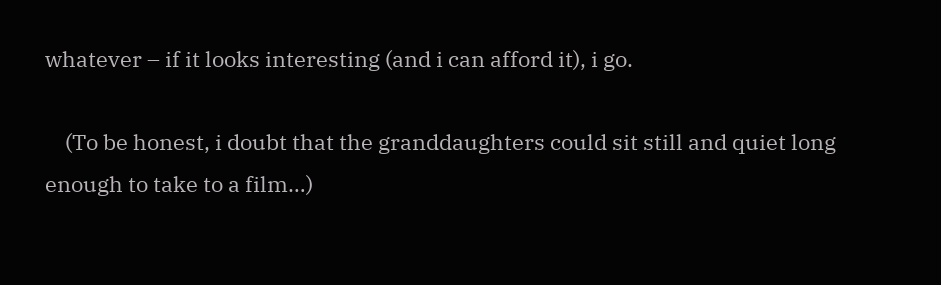whatever – if it looks interesting (and i can afford it), i go.

    (To be honest, i doubt that the granddaughters could sit still and quiet long enough to take to a film…)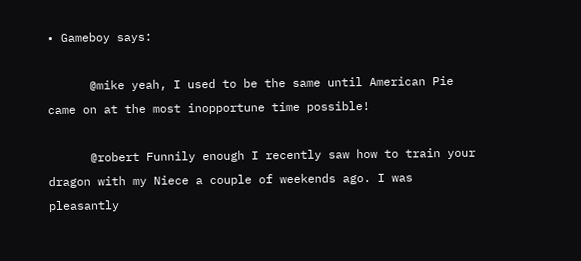• Gameboy says:

      @mike yeah, I used to be the same until American Pie came on at the most inopportune time possible!

      @robert Funnily enough I recently saw how to train your dragon with my Niece a couple of weekends ago. I was pleasantly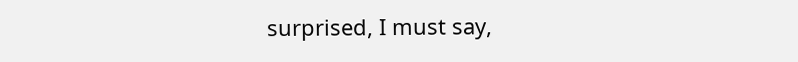surprised, I must say,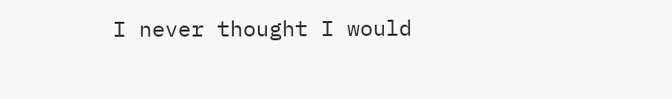I never thought I would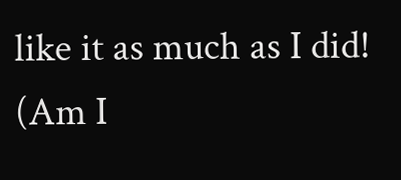like it as much as I did! (Am I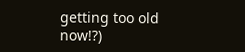getting too old now!?)